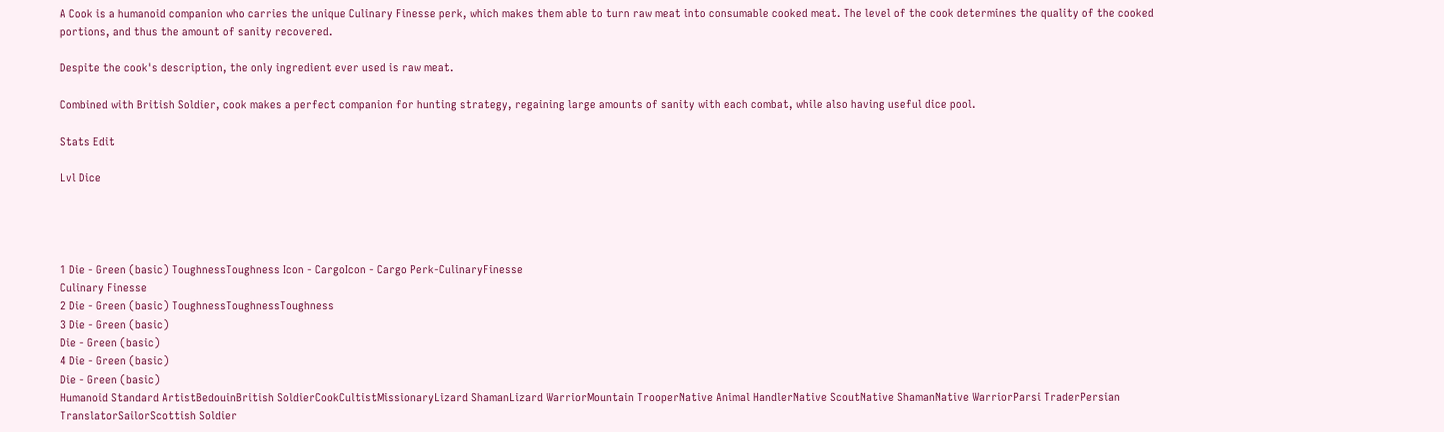A Cook is a humanoid companion who carries the unique Culinary Finesse perk, which makes them able to turn raw meat into consumable cooked meat. The level of the cook determines the quality of the cooked portions, and thus the amount of sanity recovered.

Despite the cook's description, the only ingredient ever used is raw meat.

Combined with British Soldier, cook makes a perfect companion for hunting strategy, regaining large amounts of sanity with each combat, while also having useful dice pool.

Stats Edit

Lvl Dice




1 Die - Green (basic) ToughnessToughness Icon - CargoIcon - Cargo Perk-CulinaryFinesse
Culinary Finesse
2 Die - Green (basic) ToughnessToughnessToughness
3 Die - Green (basic)
Die - Green (basic)
4 Die - Green (basic)
Die - Green (basic)
Humanoid Standard ArtistBedouinBritish SoldierCookCultistMissionaryLizard ShamanLizard WarriorMountain TrooperNative Animal HandlerNative ScoutNative ShamanNative WarriorParsi TraderPersian TranslatorSailorScottish Soldier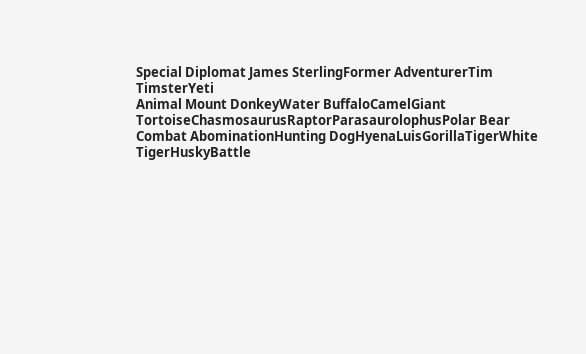Special Diplomat James SterlingFormer AdventurerTim TimsterYeti
Animal Mount DonkeyWater BuffaloCamelGiant TortoiseChasmosaurusRaptorParasaurolophusPolar Bear
Combat AbominationHunting DogHyenaLuisGorillaTigerWhite TigerHuskyBattle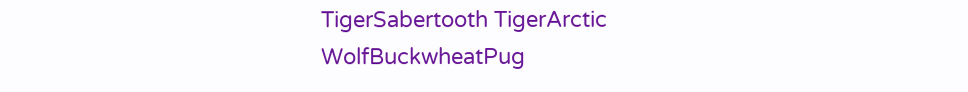TigerSabertooth TigerArctic WolfBuckwheatPug